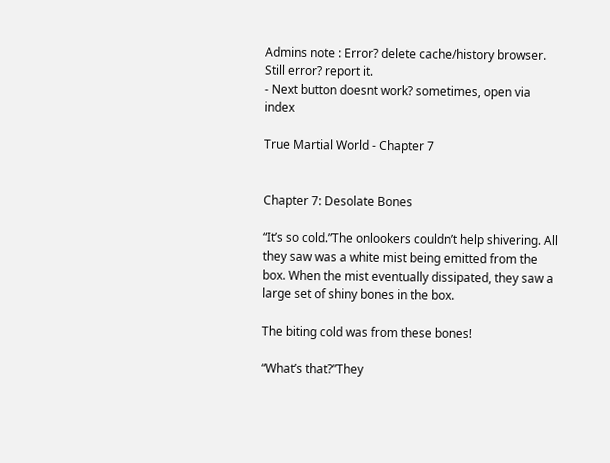Admins note : Error? delete cache/history browser. Still error? report it.
- Next button doesnt work? sometimes, open via index

True Martial World - Chapter 7


Chapter 7: Desolate Bones

“It’s so cold.”The onlookers couldn’t help shivering. All they saw was a white mist being emitted from the box. When the mist eventually dissipated, they saw a large set of shiny bones in the box.

The biting cold was from these bones!

“What’s that?”They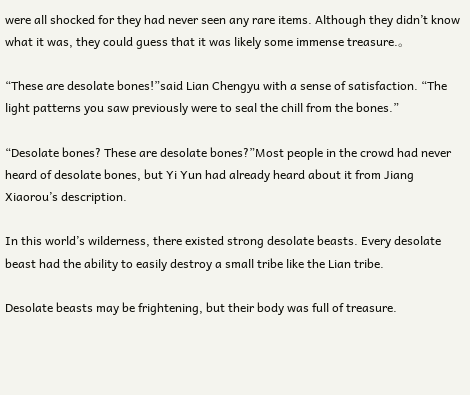were all shocked for they had never seen any rare items. Although they didn’t know what it was, they could guess that it was likely some immense treasure.。

“These are desolate bones!”said Lian Chengyu with a sense of satisfaction. “The light patterns you saw previously were to seal the chill from the bones.”

“Desolate bones? These are desolate bones?”Most people in the crowd had never heard of desolate bones, but Yi Yun had already heard about it from Jiang Xiaorou’s description.

In this world’s wilderness, there existed strong desolate beasts. Every desolate beast had the ability to easily destroy a small tribe like the Lian tribe.

Desolate beasts may be frightening, but their body was full of treasure.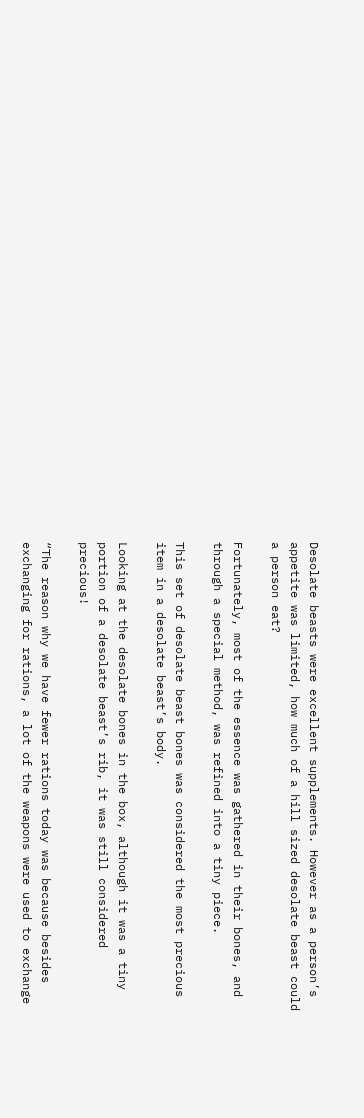Desolate beasts were excellent supplements. However as a person’s appetite was limited, how much of a hill sized desolate beast could a person eat?

Fortunately, most of the essence was gathered in their bones, and through a special method, was refined into a tiny piece.

This set of desolate beast bones was considered the most precious item in a desolate beast’s body.

Looking at the desolate bones in the box, although it was a tiny portion of a desolate beast’s rib, it was still considered precious!

“The reason why we have fewer rations today was because besides exchanging for rations, a lot of the weapons were used to exchange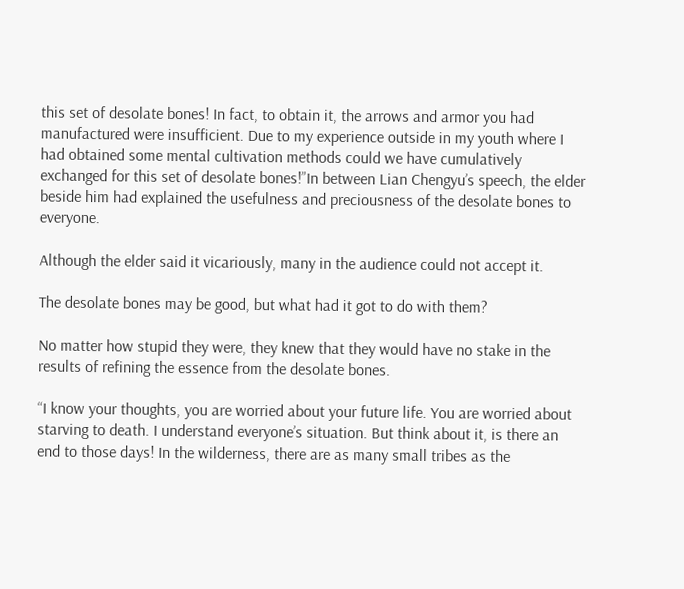this set of desolate bones! In fact, to obtain it, the arrows and armor you had manufactured were insufficient. Due to my experience outside in my youth where I had obtained some mental cultivation methods could we have cumulatively exchanged for this set of desolate bones!”In between Lian Chengyu’s speech, the elder beside him had explained the usefulness and preciousness of the desolate bones to everyone.

Although the elder said it vicariously, many in the audience could not accept it.

The desolate bones may be good, but what had it got to do with them?

No matter how stupid they were, they knew that they would have no stake in the results of refining the essence from the desolate bones.

“I know your thoughts, you are worried about your future life. You are worried about starving to death. I understand everyone’s situation. But think about it, is there an end to those days! In the wilderness, there are as many small tribes as the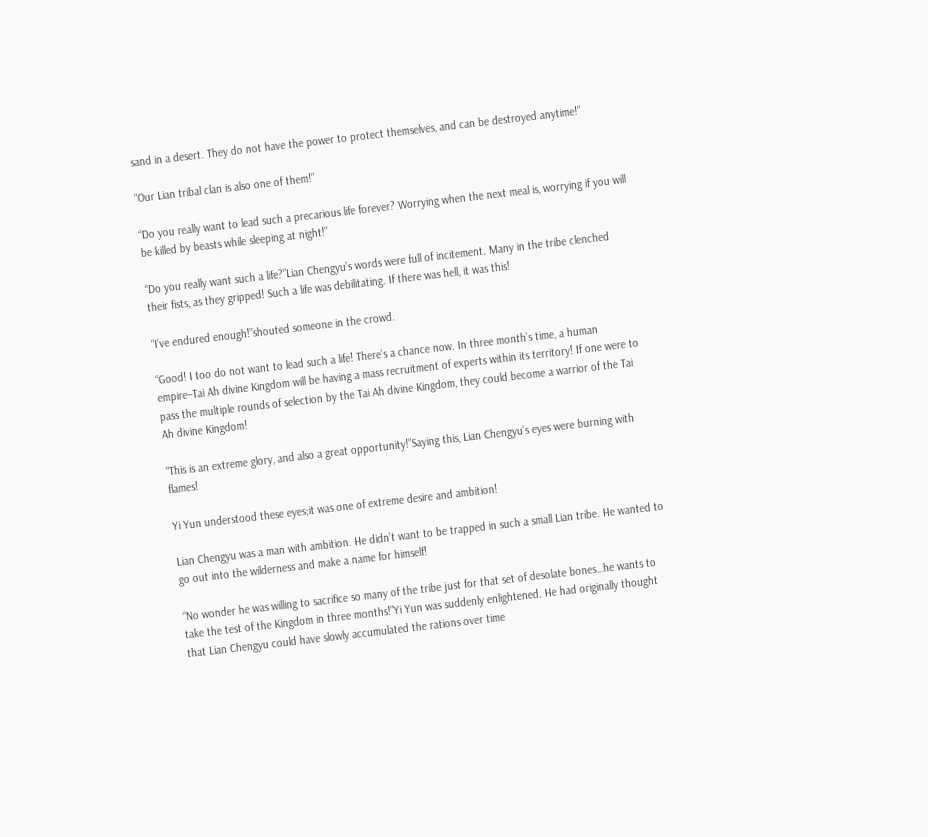sand in a desert. They do not have the power to protect themselves, and can be destroyed anytime!”

“Our Lian tribal clan is also one of them!”

“Do you really want to lead such a precarious life forever? Worrying when the next meal is, worrying if you will be killed by beasts while sleeping at night!”

“Do you really want such a life?”Lian Chengyu’s words were full of incitement. Many in the tribe clenched their fists, as they gripped! Such a life was debilitating. If there was hell, it was this!

“I’ve endured enough!”shouted someone in the crowd.

“Good! I too do not want to lead such a life! There’s a chance now. In three month’s time, a human empire–Tai Ah divine Kingdom will be having a mass recruitment of experts within its territory! If one were to pass the multiple rounds of selection by the Tai Ah divine Kingdom, they could become a warrior of the Tai Ah divine Kingdom!

“This is an extreme glory, and also a great opportunity!”Saying this, Lian Chengyu’s eyes were burning with flames!

Yi Yun understood these eyes;it was one of extreme desire and ambition!

Lian Chengyu was a man with ambition. He didn’t want to be trapped in such a small Lian tribe. He wanted to go out into the wilderness and make a name for himself!

“No wonder he was willing to sacrifice so many of the tribe just for that set of desolate bones…he wants to take the test of the Kingdom in three months!”Yi Yun was suddenly enlightened. He had originally thought that Lian Chengyu could have slowly accumulated the rations over time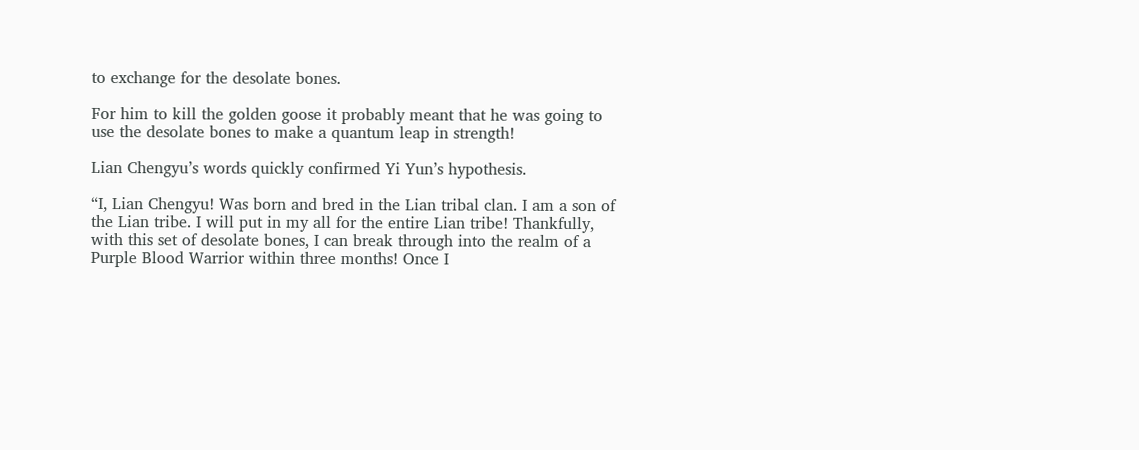to exchange for the desolate bones.

For him to kill the golden goose it probably meant that he was going to use the desolate bones to make a quantum leap in strength!

Lian Chengyu’s words quickly confirmed Yi Yun’s hypothesis.

“I, Lian Chengyu! Was born and bred in the Lian tribal clan. I am a son of the Lian tribe. I will put in my all for the entire Lian tribe! Thankfully, with this set of desolate bones, I can break through into the realm of a Purple Blood Warrior within three months! Once I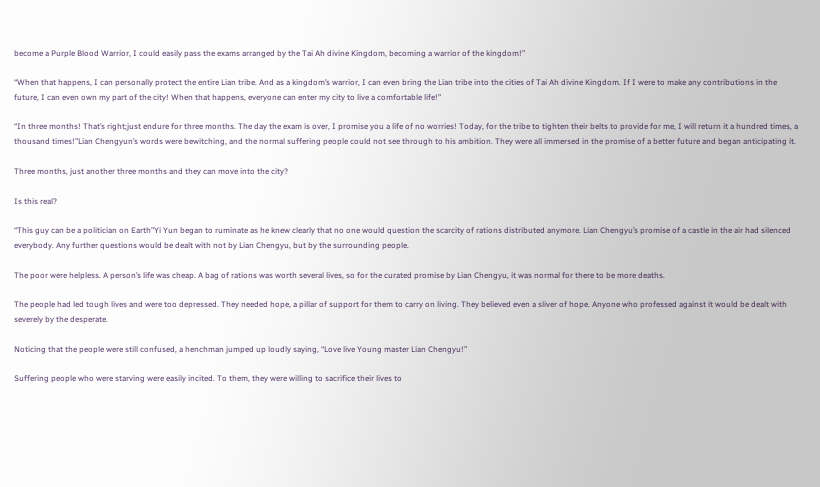become a Purple Blood Warrior, I could easily pass the exams arranged by the Tai Ah divine Kingdom, becoming a warrior of the kingdom!”

“When that happens, I can personally protect the entire Lian tribe. And as a kingdom’s warrior, I can even bring the Lian tribe into the cities of Tai Ah divine Kingdom. If I were to make any contributions in the future, I can even own my part of the city! When that happens, everyone can enter my city to live a comfortable life!”

“In three months! That’s right;just endure for three months. The day the exam is over, I promise you a life of no worries! Today, for the tribe to tighten their belts to provide for me, I will return it a hundred times, a thousand times!”Lian Chengyun’s words were bewitching, and the normal suffering people could not see through to his ambition. They were all immersed in the promise of a better future and began anticipating it.

Three months, just another three months and they can move into the city?

Is this real?

“This guy can be a politician on Earth”Yi Yun began to ruminate as he knew clearly that no one would question the scarcity of rations distributed anymore. Lian Chengyu’s promise of a castle in the air had silenced everybody. Any further questions would be dealt with not by Lian Chengyu, but by the surrounding people.

The poor were helpless. A person’s life was cheap. A bag of rations was worth several lives, so for the curated promise by Lian Chengyu, it was normal for there to be more deaths.

The people had led tough lives and were too depressed. They needed hope, a pillar of support for them to carry on living. They believed even a sliver of hope. Anyone who professed against it would be dealt with severely by the desperate.

Noticing that the people were still confused, a henchman jumped up loudly saying, “Love live Young master Lian Chengyu!”

Suffering people who were starving were easily incited. To them, they were willing to sacrifice their lives to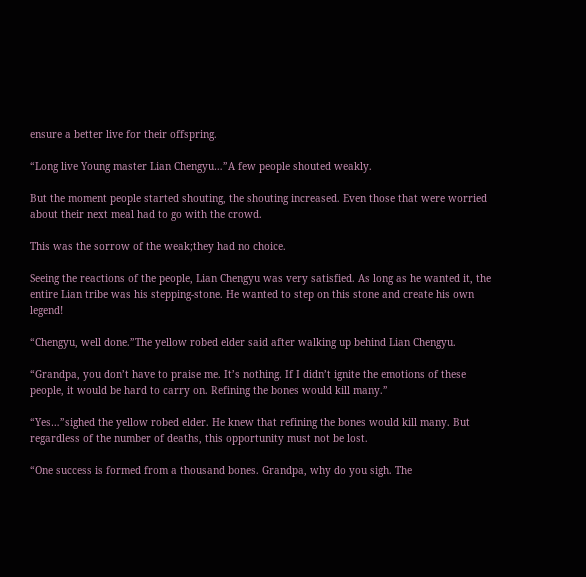ensure a better live for their offspring.

“Long live Young master Lian Chengyu…”A few people shouted weakly.

But the moment people started shouting, the shouting increased. Even those that were worried about their next meal had to go with the crowd.

This was the sorrow of the weak;they had no choice.

Seeing the reactions of the people, Lian Chengyu was very satisfied. As long as he wanted it, the entire Lian tribe was his stepping-stone. He wanted to step on this stone and create his own legend!

“Chengyu, well done.”The yellow robed elder said after walking up behind Lian Chengyu.

“Grandpa, you don’t have to praise me. It’s nothing. If I didn’t ignite the emotions of these people, it would be hard to carry on. Refining the bones would kill many.”

“Yes…”sighed the yellow robed elder. He knew that refining the bones would kill many. But regardless of the number of deaths, this opportunity must not be lost.

“One success is formed from a thousand bones. Grandpa, why do you sigh. The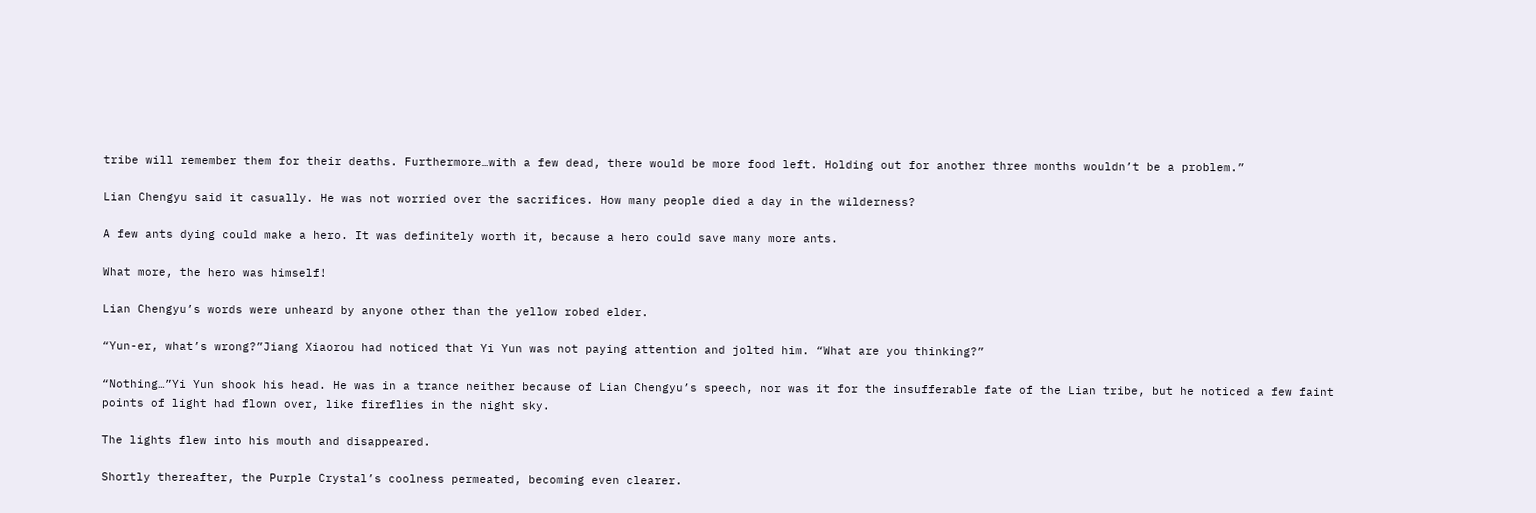tribe will remember them for their deaths. Furthermore…with a few dead, there would be more food left. Holding out for another three months wouldn’t be a problem.”

Lian Chengyu said it casually. He was not worried over the sacrifices. How many people died a day in the wilderness?

A few ants dying could make a hero. It was definitely worth it, because a hero could save many more ants.

What more, the hero was himself!

Lian Chengyu’s words were unheard by anyone other than the yellow robed elder.

“Yun-er, what’s wrong?”Jiang Xiaorou had noticed that Yi Yun was not paying attention and jolted him. “What are you thinking?”

“Nothing…”Yi Yun shook his head. He was in a trance neither because of Lian Chengyu’s speech, nor was it for the insufferable fate of the Lian tribe, but he noticed a few faint points of light had flown over, like fireflies in the night sky.

The lights flew into his mouth and disappeared.

Shortly thereafter, the Purple Crystal’s coolness permeated, becoming even clearer.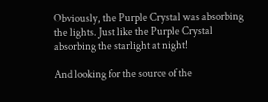Obviously, the Purple Crystal was absorbing the lights. Just like the Purple Crystal absorbing the starlight at night!

And looking for the source of the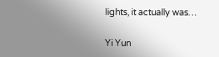lights, it actually was…

Yi Yun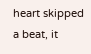heart skipped a beat, it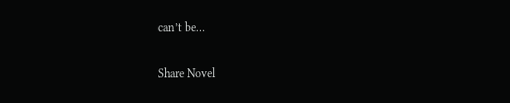can’t be…


Share Novel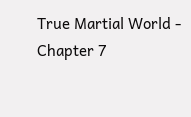True Martial World - Chapter 7